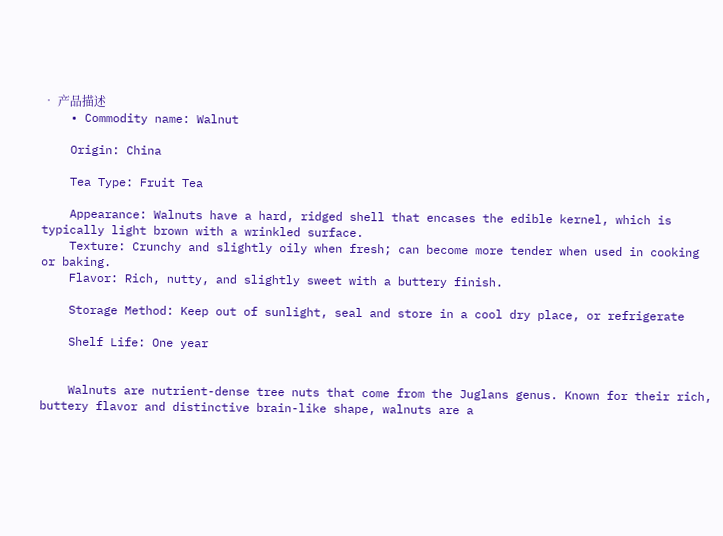• 产品描述
    • Commodity name: Walnut

    Origin: China

    Tea Type: Fruit Tea

    Appearance: Walnuts have a hard, ridged shell that encases the edible kernel, which is typically light brown with a wrinkled surface.
    Texture: Crunchy and slightly oily when fresh; can become more tender when used in cooking or baking.
    Flavor: Rich, nutty, and slightly sweet with a buttery finish.

    Storage Method: Keep out of sunlight, seal and store in a cool dry place, or refrigerate

    Shelf Life: One year


    Walnuts are nutrient-dense tree nuts that come from the Juglans genus. Known for their rich, buttery flavor and distinctive brain-like shape, walnuts are a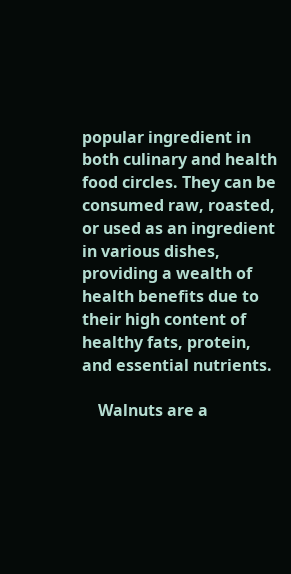popular ingredient in both culinary and health food circles. They can be consumed raw, roasted, or used as an ingredient in various dishes, providing a wealth of health benefits due to their high content of healthy fats, protein, and essential nutrients.

    Walnuts are a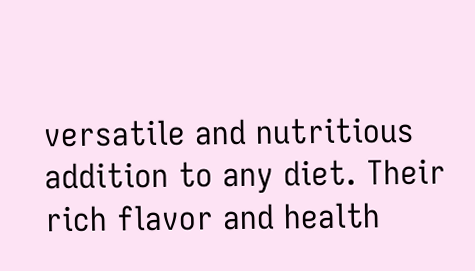versatile and nutritious addition to any diet. Their rich flavor and health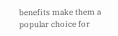benefits make them a popular choice for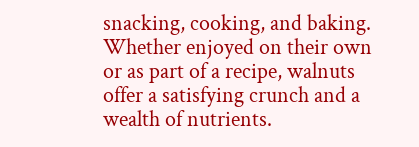snacking, cooking, and baking. Whether enjoyed on their own or as part of a recipe, walnuts offer a satisfying crunch and a wealth of nutrients.